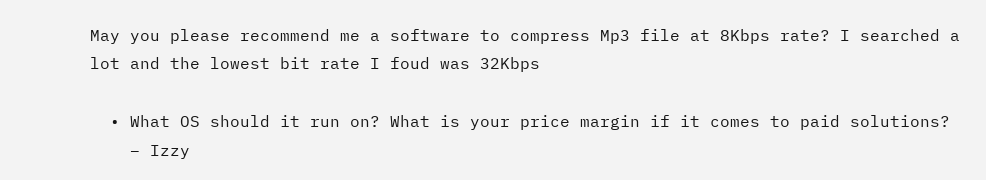May you please recommend me a software to compress Mp3 file at 8Kbps rate? I searched a lot and the lowest bit rate I foud was 32Kbps

  • What OS should it run on? What is your price margin if it comes to paid solutions?
    – Izzy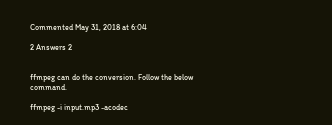Commented May 31, 2018 at 6:04

2 Answers 2


ffmpeg can do the conversion. Follow the below command.

ffmpeg -i input.mp3 -acodec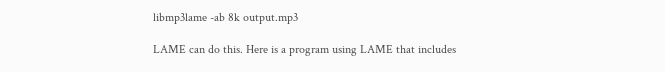libmp3lame -ab 8k output.mp3

LAME can do this. Here is a program using LAME that includes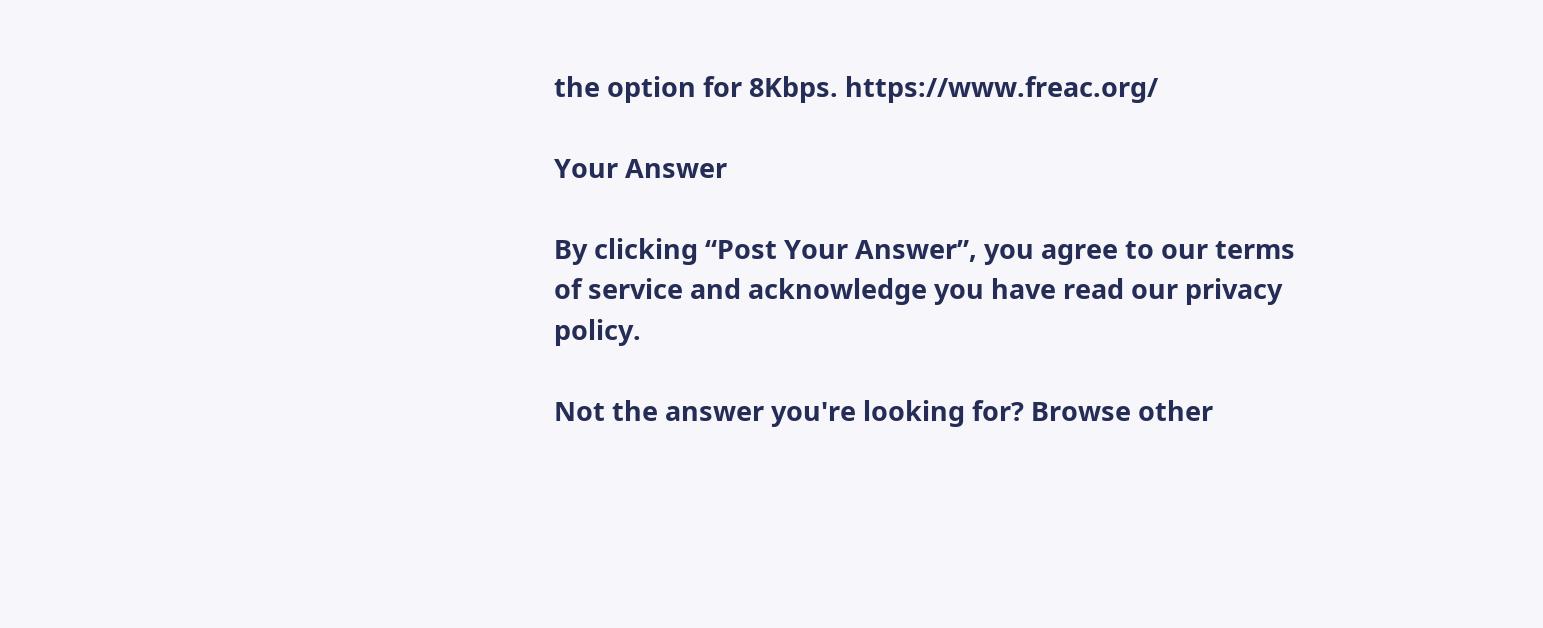the option for 8Kbps. https://www.freac.org/

Your Answer

By clicking “Post Your Answer”, you agree to our terms of service and acknowledge you have read our privacy policy.

Not the answer you're looking for? Browse other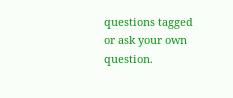questions tagged or ask your own question.